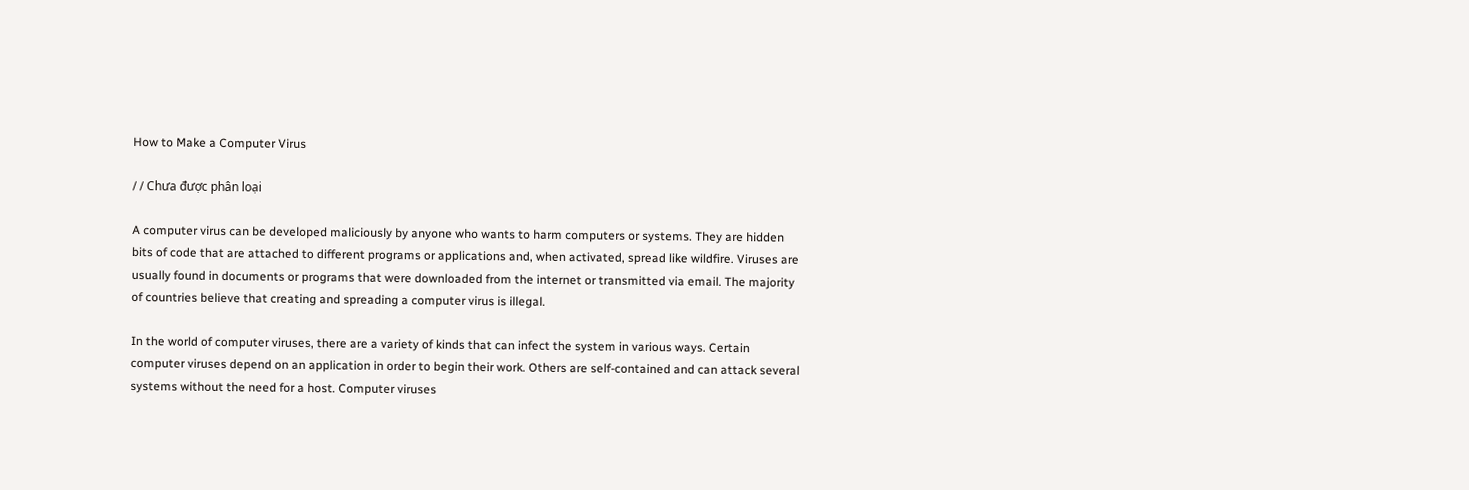How to Make a Computer Virus

/ / Chưa được phân loại

A computer virus can be developed maliciously by anyone who wants to harm computers or systems. They are hidden bits of code that are attached to different programs or applications and, when activated, spread like wildfire. Viruses are usually found in documents or programs that were downloaded from the internet or transmitted via email. The majority of countries believe that creating and spreading a computer virus is illegal.

In the world of computer viruses, there are a variety of kinds that can infect the system in various ways. Certain computer viruses depend on an application in order to begin their work. Others are self-contained and can attack several systems without the need for a host. Computer viruses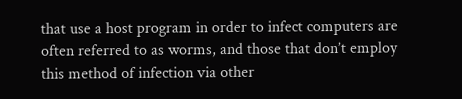that use a host program in order to infect computers are often referred to as worms, and those that don’t employ this method of infection via other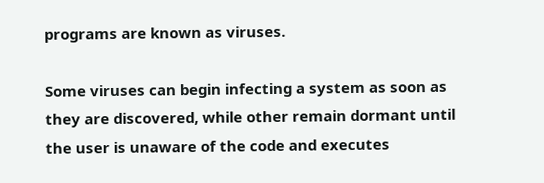programs are known as viruses.

Some viruses can begin infecting a system as soon as they are discovered, while other remain dormant until the user is unaware of the code and executes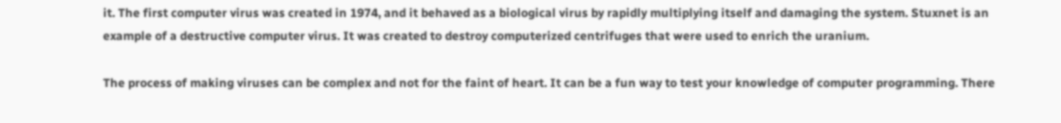it. The first computer virus was created in 1974, and it behaved as a biological virus by rapidly multiplying itself and damaging the system. Stuxnet is an example of a destructive computer virus. It was created to destroy computerized centrifuges that were used to enrich the uranium.

The process of making viruses can be complex and not for the faint of heart. It can be a fun way to test your knowledge of computer programming. There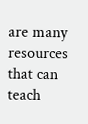are many resources that can teach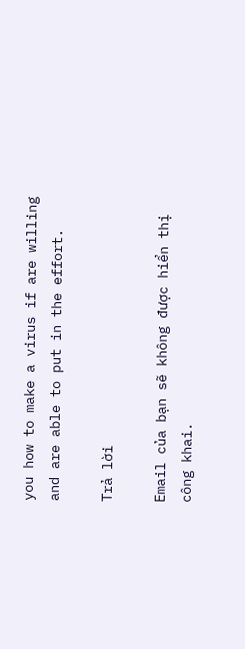you how to make a virus if are willing and are able to put in the effort.

Trả lời

Email của bạn sẽ không được hiển thị công khai.